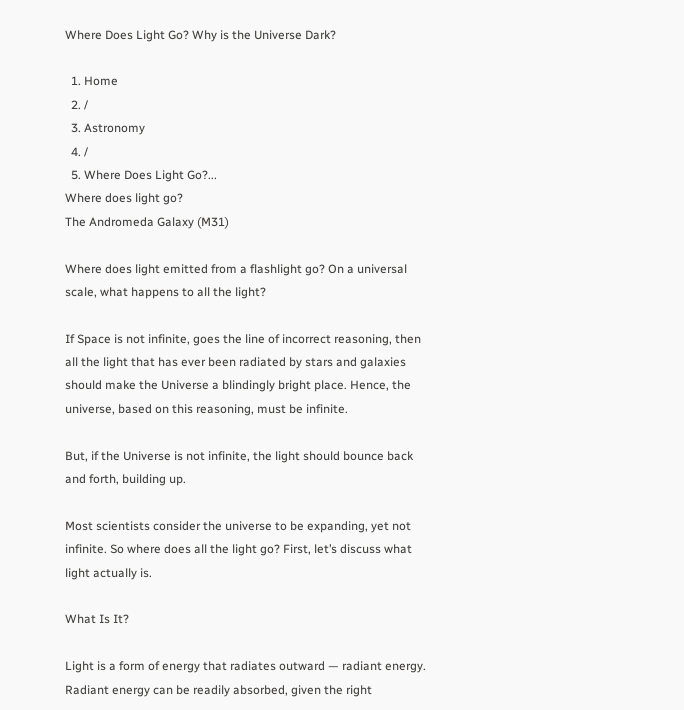Where Does Light Go? Why is the Universe Dark?

  1. Home
  2. /
  3. Astronomy
  4. /
  5. Where Does Light Go?...
Where does light go?
The Andromeda Galaxy (M31)

Where does light emitted from a flashlight go? On a universal scale, what happens to all the light?

If Space is not infinite, goes the line of incorrect reasoning, then all the light that has ever been radiated by stars and galaxies should make the Universe a blindingly bright place. Hence, the universe, based on this reasoning, must be infinite.

But, if the Universe is not infinite, the light should bounce back and forth, building up.

Most scientists consider the universe to be expanding, yet not infinite. So where does all the light go? First, let’s discuss what light actually is.

What Is It?

Light is a form of energy that radiates outward — radiant energy. Radiant energy can be readily absorbed, given the right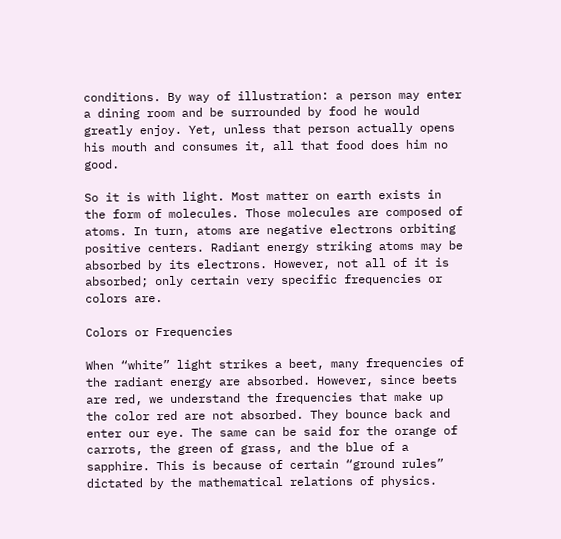conditions. By way of illustration: a person may enter a dining room and be surrounded by food he would greatly enjoy. Yet, unless that person actually opens his mouth and consumes it, all that food does him no good.

So it is with light. Most matter on earth exists in the form of molecules. Those molecules are composed of atoms. In turn, atoms are negative electrons orbiting positive centers. Radiant energy striking atoms may be absorbed by its electrons. However, not all of it is absorbed; only certain very specific frequencies or colors are.

Colors or Frequencies

When “white” light strikes a beet, many frequencies of the radiant energy are absorbed. However, since beets are red, we understand the frequencies that make up the color red are not absorbed. They bounce back and enter our eye. The same can be said for the orange of carrots, the green of grass, and the blue of a sapphire. This is because of certain “ground rules” dictated by the mathematical relations of physics.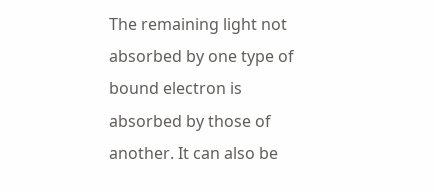The remaining light not absorbed by one type of bound electron is absorbed by those of another. It can also be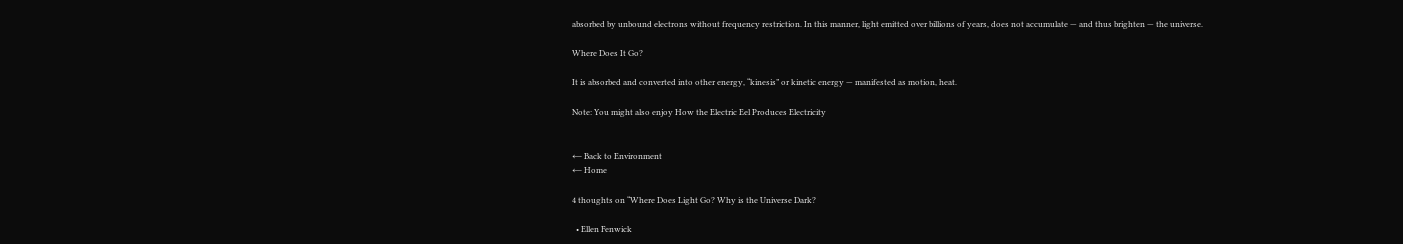absorbed by unbound electrons without frequency restriction. In this manner, light emitted over billions of years, does not accumulate — and thus brighten — the universe.

Where Does It Go?

It is absorbed and converted into other energy, “kinesis” or kinetic energy — manifested as motion, heat.

Note: You might also enjoy How the Electric Eel Produces Electricity


← Back to Environment
← Home

4 thoughts on “Where Does Light Go? Why is the Universe Dark?

  • Ellen Fenwick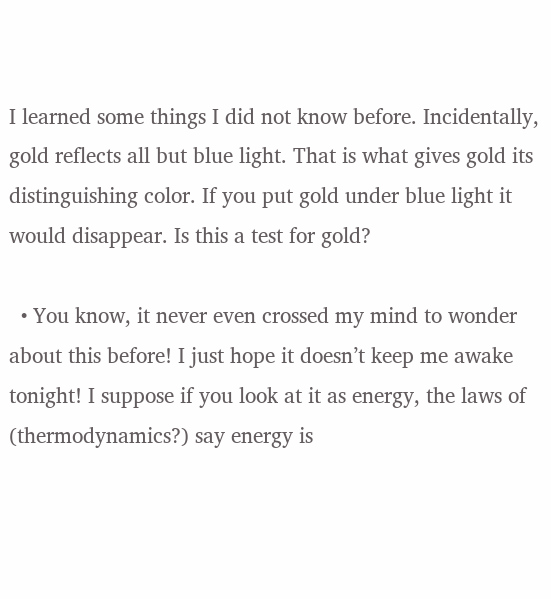I learned some things I did not know before. Incidentally, gold reflects all but blue light. That is what gives gold its distinguishing color. If you put gold under blue light it would disappear. Is this a test for gold?

  • You know, it never even crossed my mind to wonder about this before! I just hope it doesn’t keep me awake tonight! I suppose if you look at it as energy, the laws of (thermodynamics?) say energy is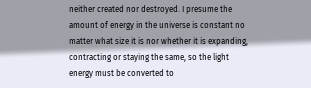neither created nor destroyed. I presume the amount of energy in the universe is constant no matter what size it is nor whether it is expanding, contracting or staying the same, so the light energy must be converted to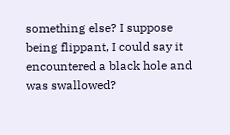something else? I suppose being flippant, I could say it encountered a black hole and was swallowed?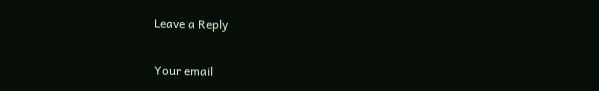Leave a Reply

Your email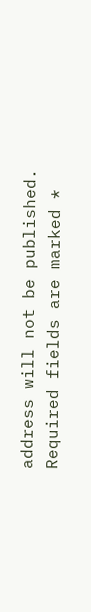address will not be published. Required fields are marked *